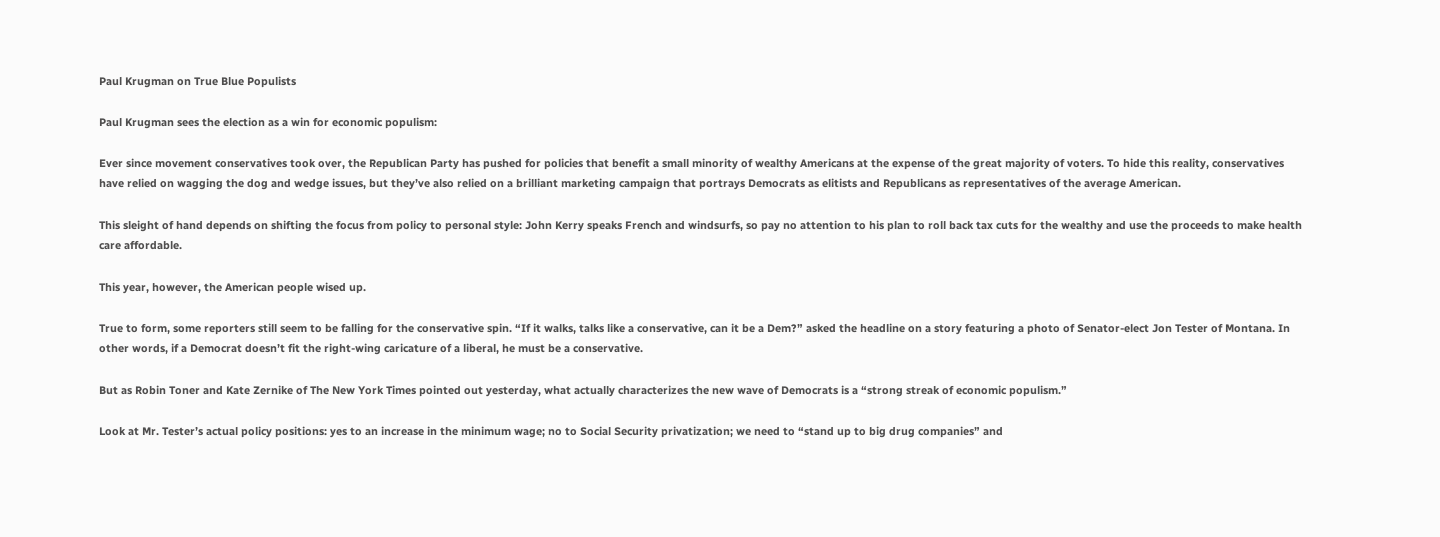Paul Krugman on True Blue Populists

Paul Krugman sees the election as a win for economic populism:

Ever since movement conservatives took over, the Republican Party has pushed for policies that benefit a small minority of wealthy Americans at the expense of the great majority of voters. To hide this reality, conservatives have relied on wagging the dog and wedge issues, but they’ve also relied on a brilliant marketing campaign that portrays Democrats as elitists and Republicans as representatives of the average American.

This sleight of hand depends on shifting the focus from policy to personal style: John Kerry speaks French and windsurfs, so pay no attention to his plan to roll back tax cuts for the wealthy and use the proceeds to make health care affordable.

This year, however, the American people wised up.

True to form, some reporters still seem to be falling for the conservative spin. “If it walks, talks like a conservative, can it be a Dem?” asked the headline on a story featuring a photo of Senator-elect Jon Tester of Montana. In other words, if a Democrat doesn’t fit the right-wing caricature of a liberal, he must be a conservative.

But as Robin Toner and Kate Zernike of The New York Times pointed out yesterday, what actually characterizes the new wave of Democrats is a “strong streak of economic populism.”

Look at Mr. Tester’s actual policy positions: yes to an increase in the minimum wage; no to Social Security privatization; we need to “stand up to big drug companies” and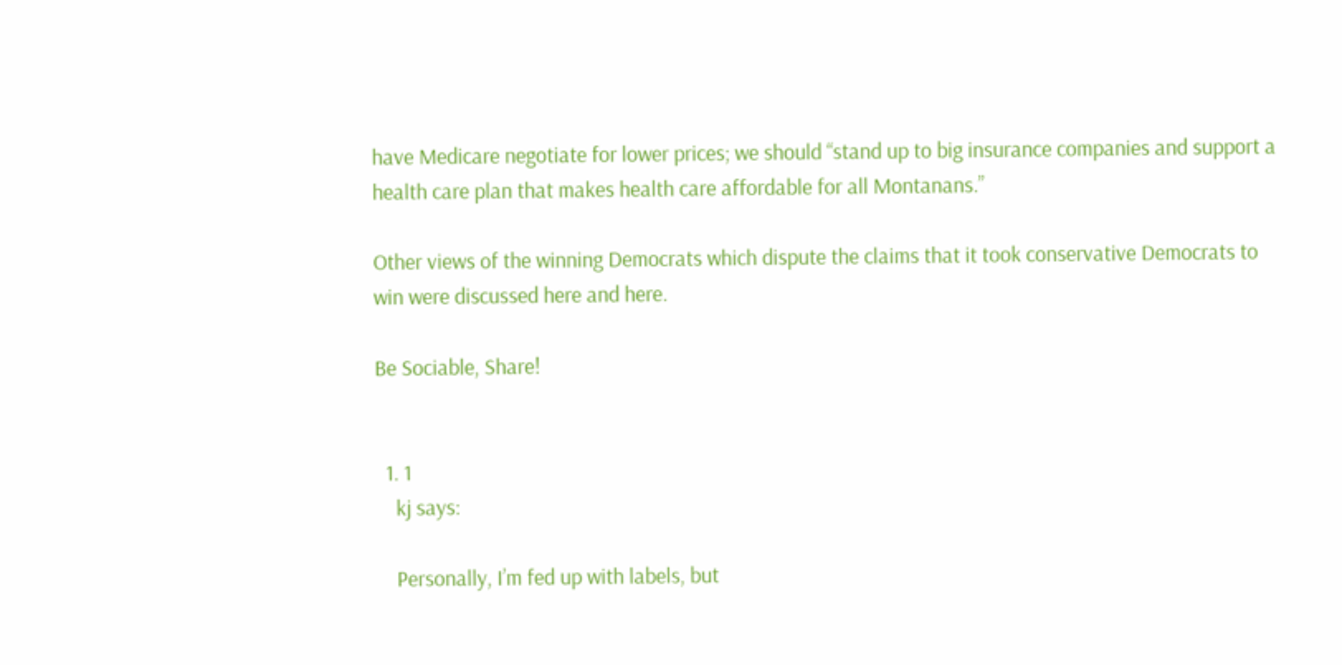have Medicare negotiate for lower prices; we should “stand up to big insurance companies and support a health care plan that makes health care affordable for all Montanans.”

Other views of the winning Democrats which dispute the claims that it took conservative Democrats to win were discussed here and here.

Be Sociable, Share!


  1. 1
    kj says:

    Personally, I’m fed up with labels, but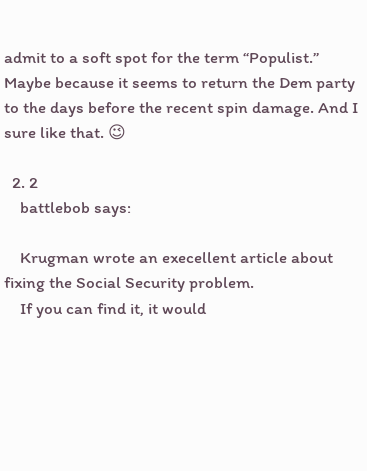admit to a soft spot for the term “Populist.” Maybe because it seems to return the Dem party to the days before the recent spin damage. And I sure like that. 😉

  2. 2
    battlebob says:

    Krugman wrote an execellent article about fixing the Social Security problem.
    If you can find it, it would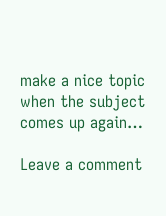make a nice topic when the subject comes up again…

Leave a comment